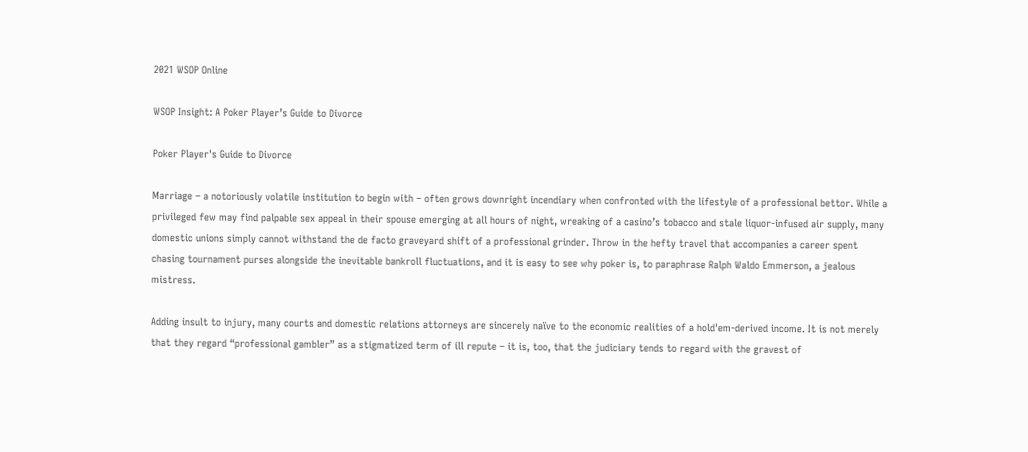2021 WSOP Online

WSOP Insight: A Poker Player’s Guide to Divorce

Poker Player's Guide to Divorce

Marriage – a notoriously volatile institution to begin with – often grows downright incendiary when confronted with the lifestyle of a professional bettor. While a privileged few may find palpable sex appeal in their spouse emerging at all hours of night, wreaking of a casino’s tobacco and stale liquor-infused air supply, many domestic unions simply cannot withstand the de facto graveyard shift of a professional grinder. Throw in the hefty travel that accompanies a career spent chasing tournament purses alongside the inevitable bankroll fluctuations, and it is easy to see why poker is, to paraphrase Ralph Waldo Emmerson, a jealous mistress.

Adding insult to injury, many courts and domestic relations attorneys are sincerely naïve to the economic realities of a hold'em-derived income. It is not merely that they regard “professional gambler” as a stigmatized term of ill repute – it is, too, that the judiciary tends to regard with the gravest of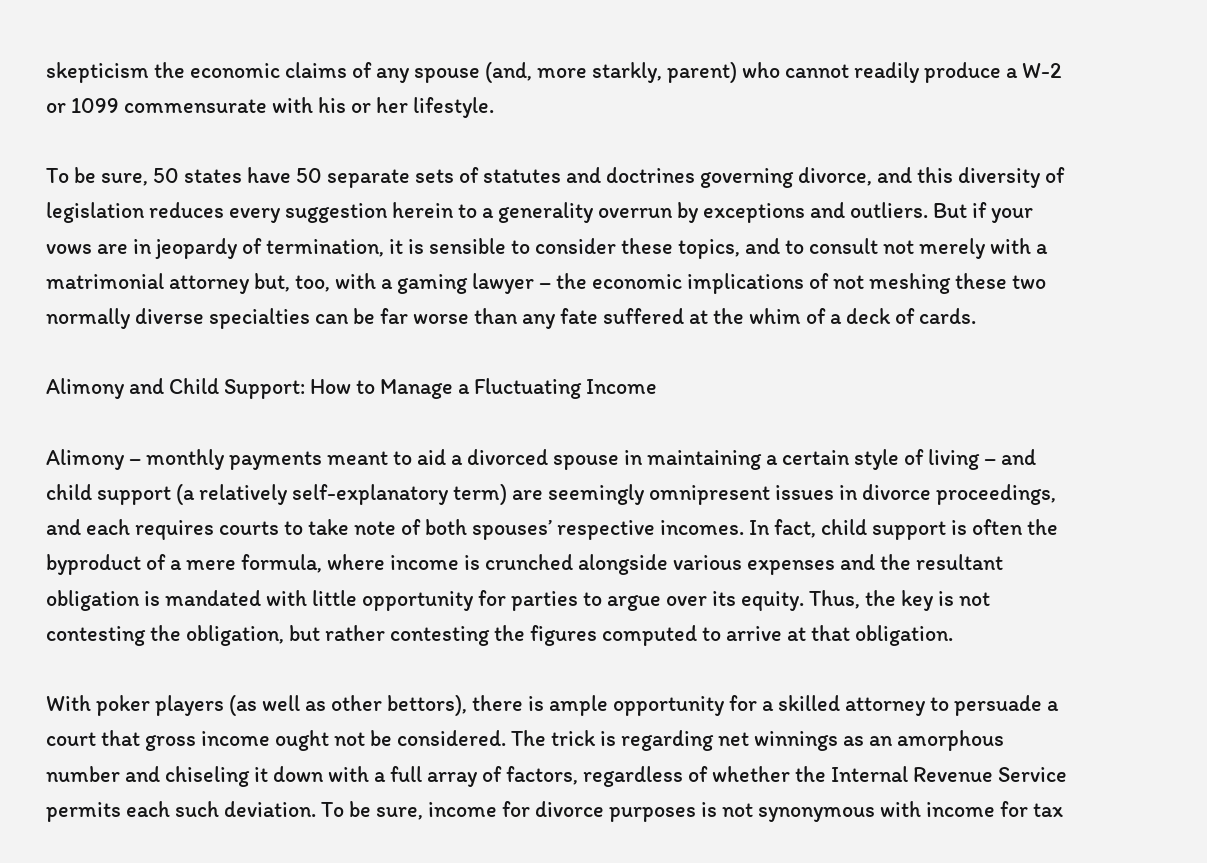skepticism the economic claims of any spouse (and, more starkly, parent) who cannot readily produce a W-2 or 1099 commensurate with his or her lifestyle.

To be sure, 50 states have 50 separate sets of statutes and doctrines governing divorce, and this diversity of legislation reduces every suggestion herein to a generality overrun by exceptions and outliers. But if your vows are in jeopardy of termination, it is sensible to consider these topics, and to consult not merely with a matrimonial attorney but, too, with a gaming lawyer – the economic implications of not meshing these two normally diverse specialties can be far worse than any fate suffered at the whim of a deck of cards.

Alimony and Child Support: How to Manage a Fluctuating Income

Alimony – monthly payments meant to aid a divorced spouse in maintaining a certain style of living – and child support (a relatively self-explanatory term) are seemingly omnipresent issues in divorce proceedings, and each requires courts to take note of both spouses’ respective incomes. In fact, child support is often the byproduct of a mere formula, where income is crunched alongside various expenses and the resultant obligation is mandated with little opportunity for parties to argue over its equity. Thus, the key is not contesting the obligation, but rather contesting the figures computed to arrive at that obligation.

With poker players (as well as other bettors), there is ample opportunity for a skilled attorney to persuade a court that gross income ought not be considered. The trick is regarding net winnings as an amorphous number and chiseling it down with a full array of factors, regardless of whether the Internal Revenue Service permits each such deviation. To be sure, income for divorce purposes is not synonymous with income for tax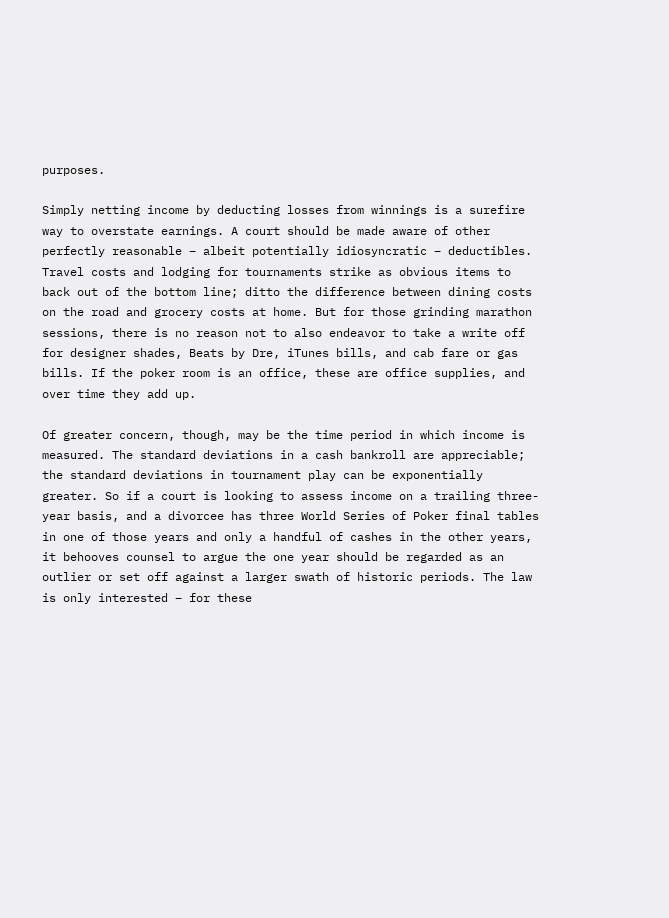purposes.

Simply netting income by deducting losses from winnings is a surefire way to overstate earnings. A court should be made aware of other perfectly reasonable – albeit potentially idiosyncratic – deductibles. Travel costs and lodging for tournaments strike as obvious items to back out of the bottom line; ditto the difference between dining costs on the road and grocery costs at home. But for those grinding marathon sessions, there is no reason not to also endeavor to take a write off for designer shades, Beats by Dre, iTunes bills, and cab fare or gas bills. If the poker room is an office, these are office supplies, and over time they add up.

Of greater concern, though, may be the time period in which income is measured. The standard deviations in a cash bankroll are appreciable; the standard deviations in tournament play can be exponentially greater. So if a court is looking to assess income on a trailing three-year basis, and a divorcee has three World Series of Poker final tables in one of those years and only a handful of cashes in the other years, it behooves counsel to argue the one year should be regarded as an outlier or set off against a larger swath of historic periods. The law is only interested – for these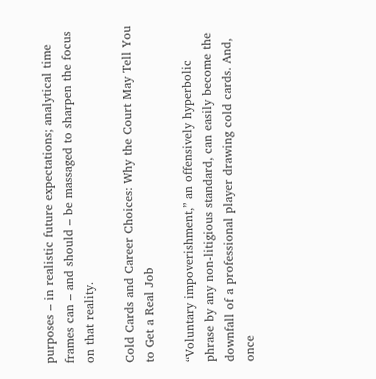purposes – in realistic future expectations; analytical time frames can – and should – be massaged to sharpen the focus on that reality.

Cold Cards and Career Choices: Why the Court May Tell You to Get a Real Job

“Voluntary impoverishment,” an offensively hyperbolic phrase by any non-litigious standard, can easily become the downfall of a professional player drawing cold cards. And, once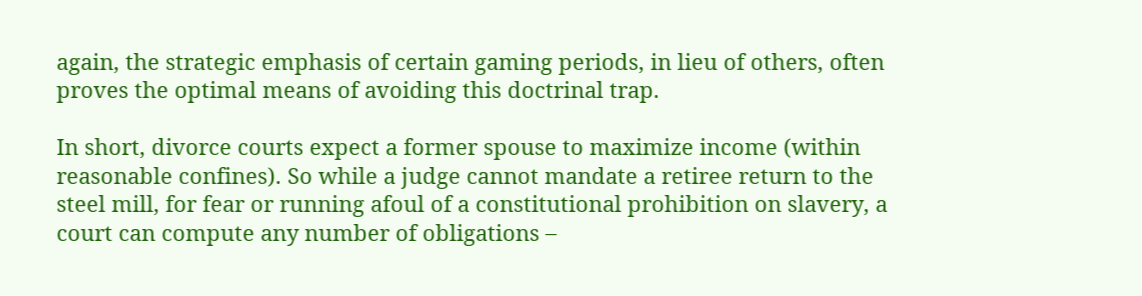again, the strategic emphasis of certain gaming periods, in lieu of others, often proves the optimal means of avoiding this doctrinal trap.

In short, divorce courts expect a former spouse to maximize income (within reasonable confines). So while a judge cannot mandate a retiree return to the steel mill, for fear or running afoul of a constitutional prohibition on slavery, a court can compute any number of obligations –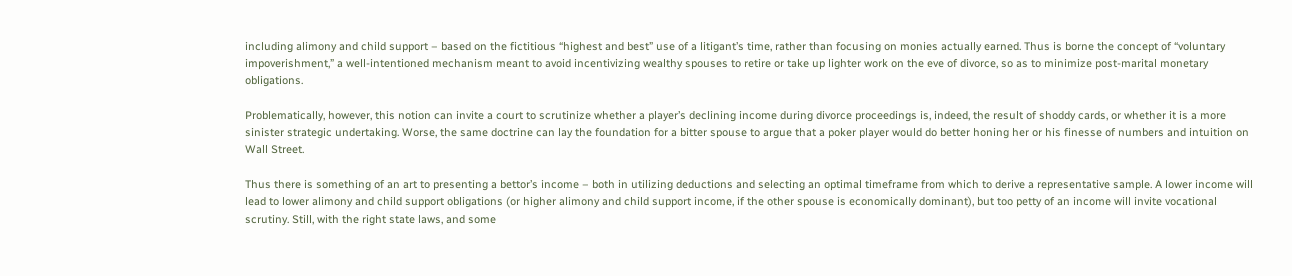including alimony and child support – based on the fictitious “highest and best” use of a litigant’s time, rather than focusing on monies actually earned. Thus is borne the concept of “voluntary impoverishment,” a well-intentioned mechanism meant to avoid incentivizing wealthy spouses to retire or take up lighter work on the eve of divorce, so as to minimize post-marital monetary obligations.

Problematically, however, this notion can invite a court to scrutinize whether a player’s declining income during divorce proceedings is, indeed, the result of shoddy cards, or whether it is a more sinister strategic undertaking. Worse, the same doctrine can lay the foundation for a bitter spouse to argue that a poker player would do better honing her or his finesse of numbers and intuition on Wall Street.

Thus there is something of an art to presenting a bettor’s income – both in utilizing deductions and selecting an optimal timeframe from which to derive a representative sample. A lower income will lead to lower alimony and child support obligations (or higher alimony and child support income, if the other spouse is economically dominant), but too petty of an income will invite vocational scrutiny. Still, with the right state laws, and some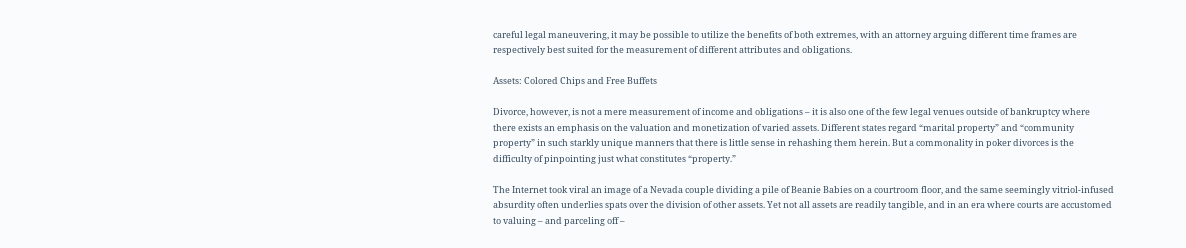careful legal maneuvering, it may be possible to utilize the benefits of both extremes, with an attorney arguing different time frames are respectively best suited for the measurement of different attributes and obligations.

Assets: Colored Chips and Free Buffets

Divorce, however, is not a mere measurement of income and obligations – it is also one of the few legal venues outside of bankruptcy where there exists an emphasis on the valuation and monetization of varied assets. Different states regard “marital property” and “community property” in such starkly unique manners that there is little sense in rehashing them herein. But a commonality in poker divorces is the difficulty of pinpointing just what constitutes “property.”

The Internet took viral an image of a Nevada couple dividing a pile of Beanie Babies on a courtroom floor, and the same seemingly vitriol-infused absurdity often underlies spats over the division of other assets. Yet not all assets are readily tangible, and in an era where courts are accustomed to valuing – and parceling off –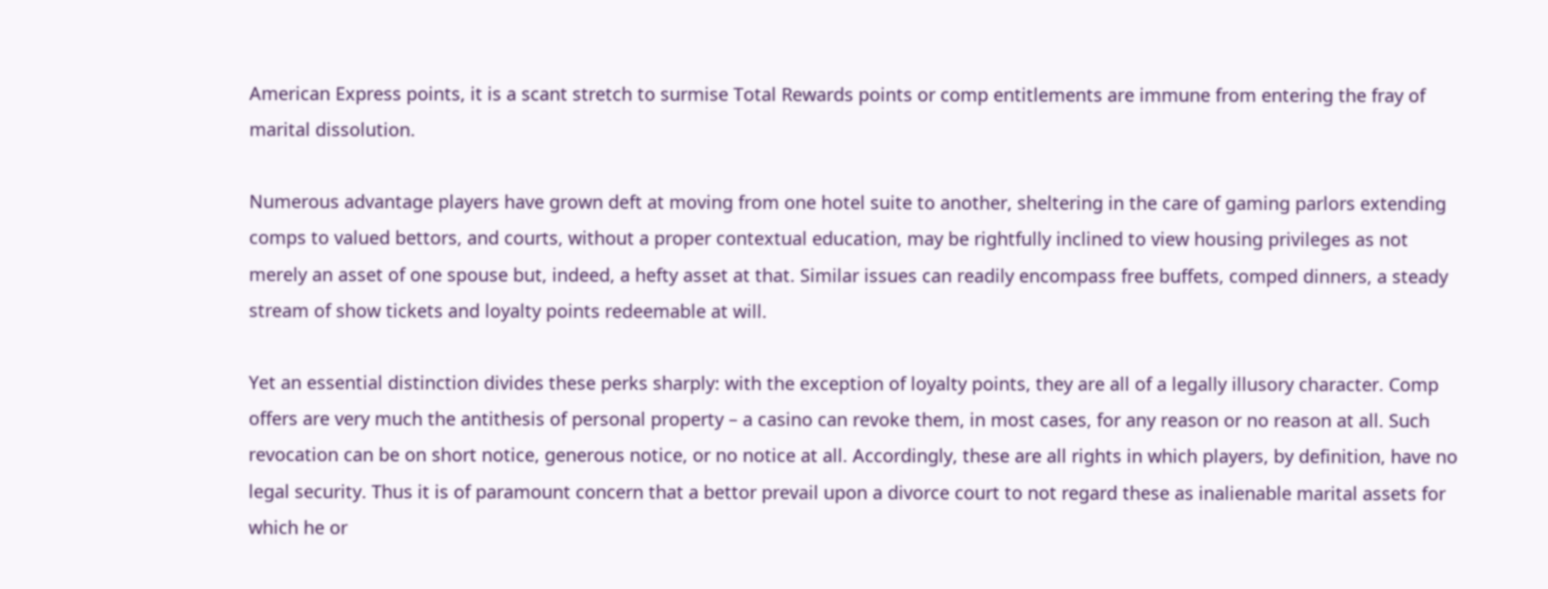American Express points, it is a scant stretch to surmise Total Rewards points or comp entitlements are immune from entering the fray of marital dissolution.

Numerous advantage players have grown deft at moving from one hotel suite to another, sheltering in the care of gaming parlors extending comps to valued bettors, and courts, without a proper contextual education, may be rightfully inclined to view housing privileges as not merely an asset of one spouse but, indeed, a hefty asset at that. Similar issues can readily encompass free buffets, comped dinners, a steady stream of show tickets and loyalty points redeemable at will.

Yet an essential distinction divides these perks sharply: with the exception of loyalty points, they are all of a legally illusory character. Comp offers are very much the antithesis of personal property – a casino can revoke them, in most cases, for any reason or no reason at all. Such revocation can be on short notice, generous notice, or no notice at all. Accordingly, these are all rights in which players, by definition, have no legal security. Thus it is of paramount concern that a bettor prevail upon a divorce court to not regard these as inalienable marital assets for which he or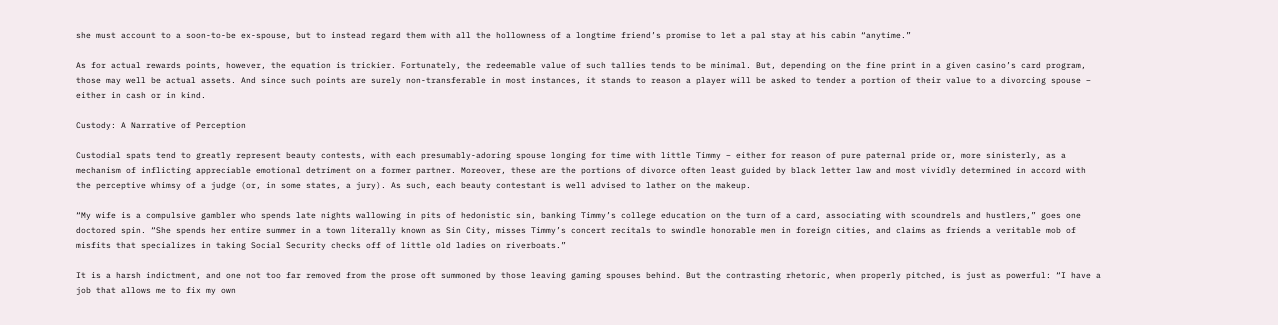she must account to a soon-to-be ex-spouse, but to instead regard them with all the hollowness of a longtime friend’s promise to let a pal stay at his cabin “anytime.”

As for actual rewards points, however, the equation is trickier. Fortunately, the redeemable value of such tallies tends to be minimal. But, depending on the fine print in a given casino’s card program, those may well be actual assets. And since such points are surely non-transferable in most instances, it stands to reason a player will be asked to tender a portion of their value to a divorcing spouse – either in cash or in kind.

Custody: A Narrative of Perception

Custodial spats tend to greatly represent beauty contests, with each presumably-adoring spouse longing for time with little Timmy – either for reason of pure paternal pride or, more sinisterly, as a mechanism of inflicting appreciable emotional detriment on a former partner. Moreover, these are the portions of divorce often least guided by black letter law and most vividly determined in accord with the perceptive whimsy of a judge (or, in some states, a jury). As such, each beauty contestant is well advised to lather on the makeup.

“My wife is a compulsive gambler who spends late nights wallowing in pits of hedonistic sin, banking Timmy’s college education on the turn of a card, associating with scoundrels and hustlers,” goes one doctored spin. “She spends her entire summer in a town literally known as Sin City, misses Timmy’s concert recitals to swindle honorable men in foreign cities, and claims as friends a veritable mob of misfits that specializes in taking Social Security checks off of little old ladies on riverboats.”

It is a harsh indictment, and one not too far removed from the prose oft summoned by those leaving gaming spouses behind. But the contrasting rhetoric, when properly pitched, is just as powerful: “I have a job that allows me to fix my own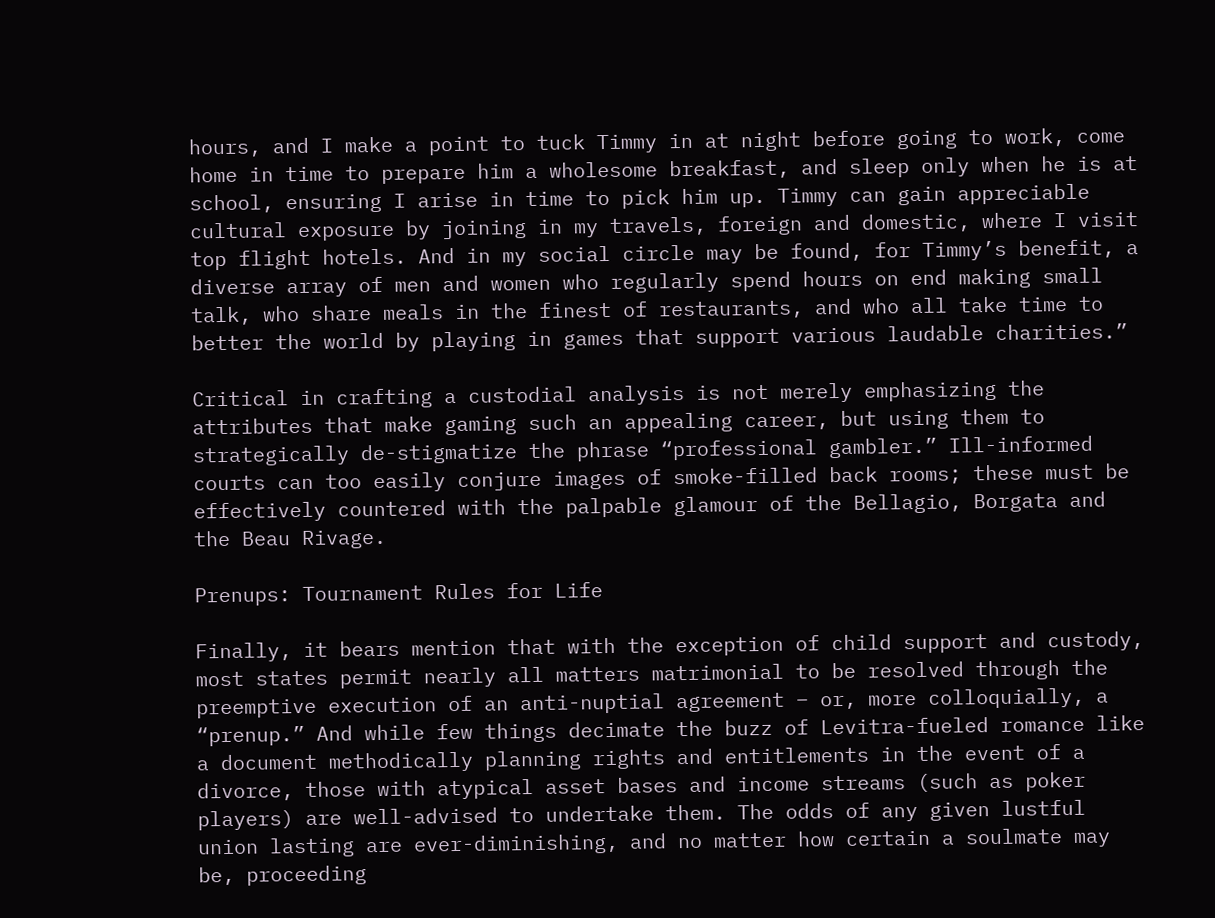hours, and I make a point to tuck Timmy in at night before going to work, come home in time to prepare him a wholesome breakfast, and sleep only when he is at school, ensuring I arise in time to pick him up. Timmy can gain appreciable cultural exposure by joining in my travels, foreign and domestic, where I visit top flight hotels. And in my social circle may be found, for Timmy’s benefit, a diverse array of men and women who regularly spend hours on end making small talk, who share meals in the finest of restaurants, and who all take time to better the world by playing in games that support various laudable charities.”

Critical in crafting a custodial analysis is not merely emphasizing the attributes that make gaming such an appealing career, but using them to strategically de-stigmatize the phrase “professional gambler.” Ill-informed courts can too easily conjure images of smoke-filled back rooms; these must be effectively countered with the palpable glamour of the Bellagio, Borgata and the Beau Rivage.

Prenups: Tournament Rules for Life

Finally, it bears mention that with the exception of child support and custody, most states permit nearly all matters matrimonial to be resolved through the preemptive execution of an anti-nuptial agreement – or, more colloquially, a “prenup.” And while few things decimate the buzz of Levitra-fueled romance like a document methodically planning rights and entitlements in the event of a divorce, those with atypical asset bases and income streams (such as poker players) are well-advised to undertake them. The odds of any given lustful union lasting are ever-diminishing, and no matter how certain a soulmate may be, proceeding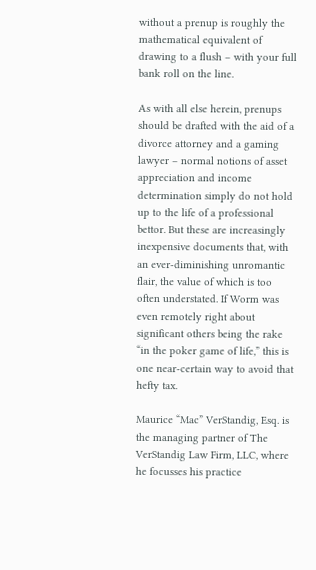without a prenup is roughly the mathematical equivalent of drawing to a flush – with your full bank roll on the line.

As with all else herein, prenups should be drafted with the aid of a divorce attorney and a gaming lawyer – normal notions of asset appreciation and income determination simply do not hold up to the life of a professional bettor. But these are increasingly inexpensive documents that, with an ever-diminishing unromantic flair, the value of which is too often understated. If Worm was even remotely right about significant others being the rake “in the poker game of life,” this is one near-certain way to avoid that hefty tax.

Maurice “Mac” VerStandig, Esq. is the managing partner of The VerStandig Law Firm, LLC, where he focusses his practice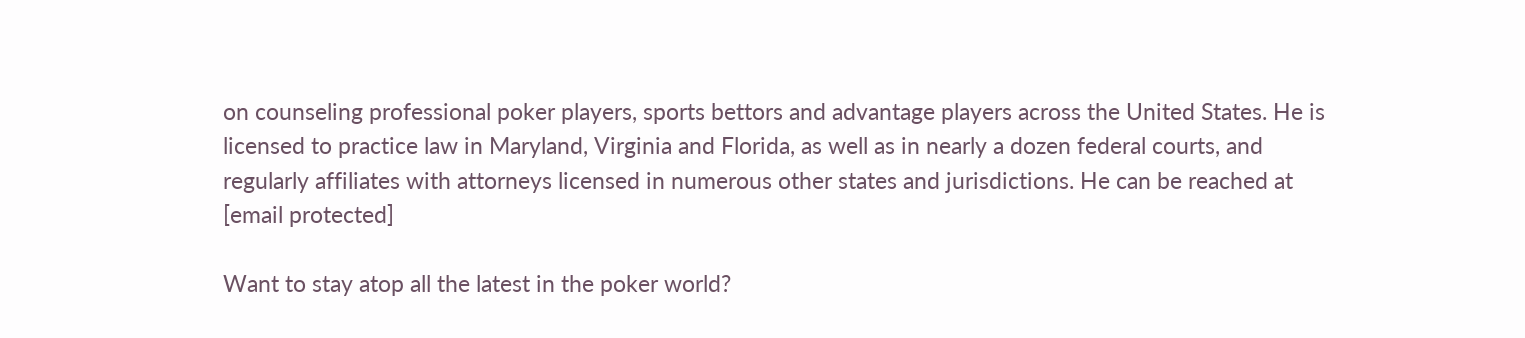on counseling professional poker players, sports bettors and advantage players across the United States. He is licensed to practice law in Maryland, Virginia and Florida, as well as in nearly a dozen federal courts, and regularly affiliates with attorneys licensed in numerous other states and jurisdictions. He can be reached at [email protected]

Want to stay atop all the latest in the poker world?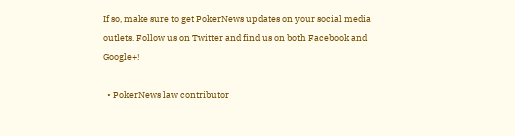If so, make sure to get PokerNews updates on your social media outlets. Follow us on Twitter and find us on both Facebook and Google+!

  • PokerNews law contributor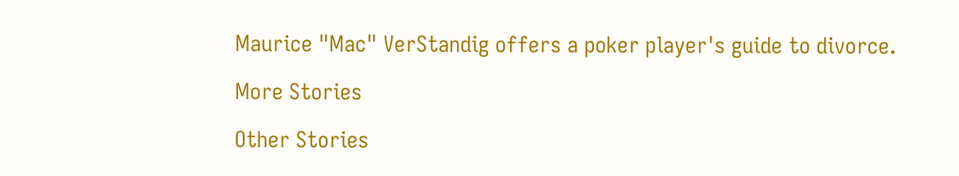Maurice "Mac" VerStandig offers a poker player's guide to divorce.

More Stories

Other Stories